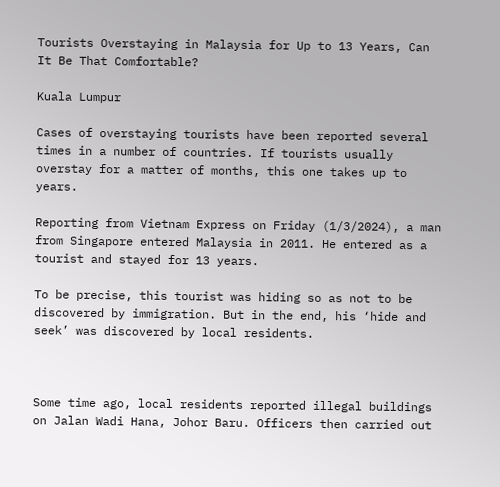Tourists Overstaying in Malaysia for Up to 13 Years, Can It Be That Comfortable?

Kuala Lumpur

Cases of overstaying tourists have been reported several times in a number of countries. If tourists usually overstay for a matter of months, this one takes up to years.

Reporting from Vietnam Express on Friday (1/3/2024), a man from Singapore entered Malaysia in 2011. He entered as a tourist and stayed for 13 years.

To be precise, this tourist was hiding so as not to be discovered by immigration. But in the end, his ‘hide and seek’ was discovered by local residents.



Some time ago, local residents reported illegal buildings on Jalan Wadi Hana, Johor Baru. Officers then carried out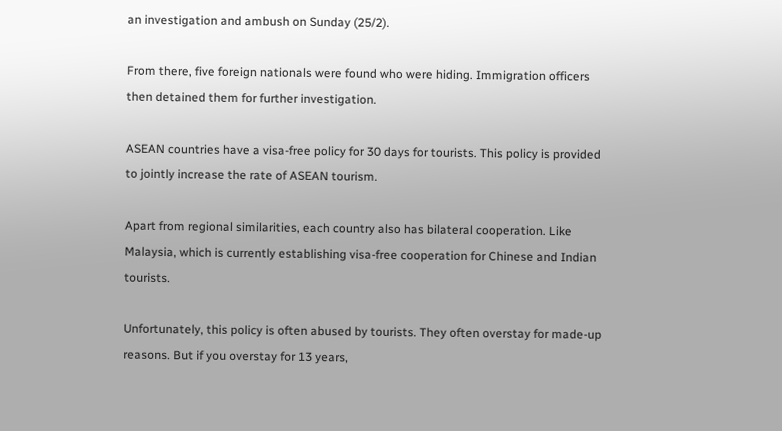an investigation and ambush on Sunday (25/2).

From there, five foreign nationals were found who were hiding. Immigration officers then detained them for further investigation.

ASEAN countries have a visa-free policy for 30 days for tourists. This policy is provided to jointly increase the rate of ASEAN tourism.

Apart from regional similarities, each country also has bilateral cooperation. Like Malaysia, which is currently establishing visa-free cooperation for Chinese and Indian tourists.

Unfortunately, this policy is often abused by tourists. They often overstay for made-up reasons. But if you overstay for 13 years,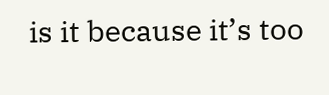is it because it’s too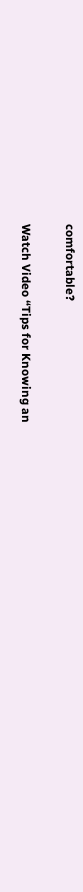comfortable?

Watch Video “Tips for Knowing an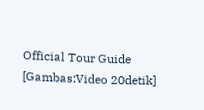Official Tour Guide
[Gambas:Video 20detik]